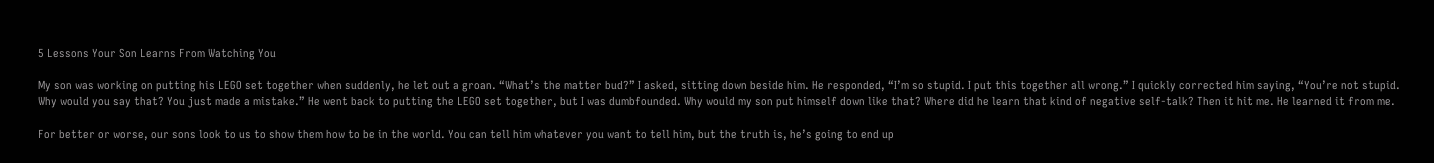5 Lessons Your Son Learns From Watching You

My son was working on putting his LEGO set together when suddenly, he let out a groan. “What’s the matter bud?” I asked, sitting down beside him. He responded, “I’m so stupid. I put this together all wrong.” I quickly corrected him saying, “You’re not stupid. Why would you say that? You just made a mistake.” He went back to putting the LEGO set together, but I was dumbfounded. Why would my son put himself down like that? Where did he learn that kind of negative self-talk? Then it hit me. He learned it from me.

For better or worse, our sons look to us to show them how to be in the world. You can tell him whatever you want to tell him, but the truth is, he’s going to end up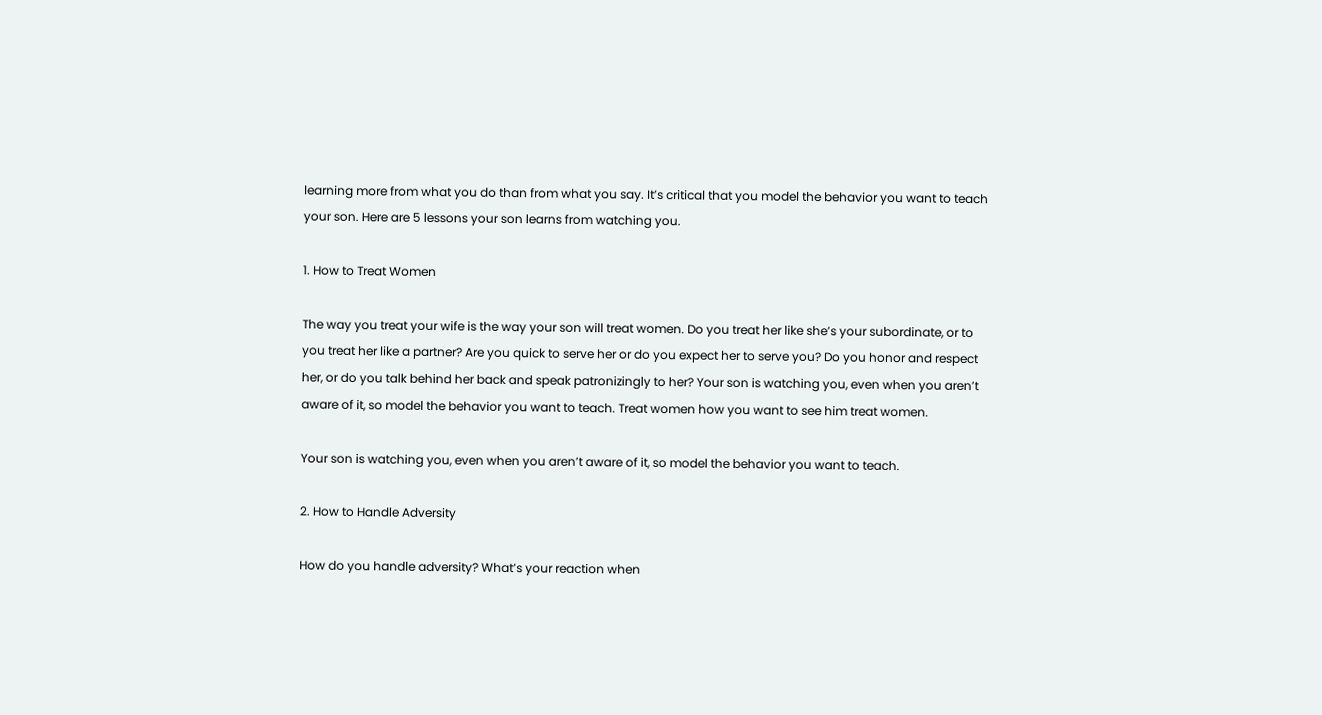learning more from what you do than from what you say. It’s critical that you model the behavior you want to teach your son. Here are 5 lessons your son learns from watching you.

1. How to Treat Women

The way you treat your wife is the way your son will treat women. Do you treat her like she’s your subordinate, or to you treat her like a partner? Are you quick to serve her or do you expect her to serve you? Do you honor and respect her, or do you talk behind her back and speak patronizingly to her? Your son is watching you, even when you aren’t aware of it, so model the behavior you want to teach. Treat women how you want to see him treat women.

Your son is watching you, even when you aren’t aware of it, so model the behavior you want to teach.

2. How to Handle Adversity

How do you handle adversity? What’s your reaction when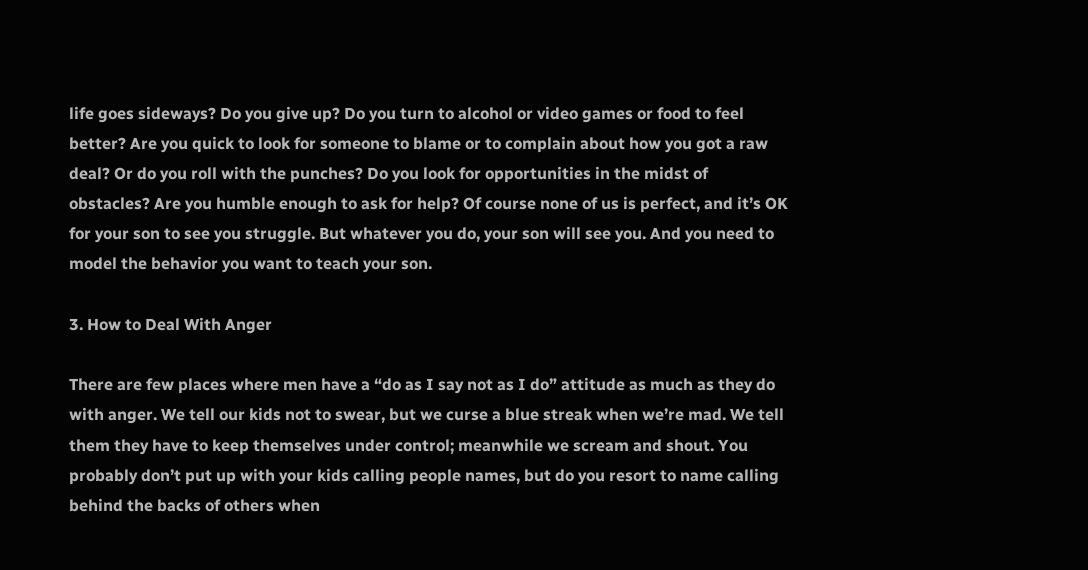life goes sideways? Do you give up? Do you turn to alcohol or video games or food to feel better? Are you quick to look for someone to blame or to complain about how you got a raw deal? Or do you roll with the punches? Do you look for opportunities in the midst of obstacles? Are you humble enough to ask for help? Of course none of us is perfect, and it’s OK for your son to see you struggle. But whatever you do, your son will see you. And you need to model the behavior you want to teach your son.

3. How to Deal With Anger

There are few places where men have a “do as I say not as I do” attitude as much as they do with anger. We tell our kids not to swear, but we curse a blue streak when we’re mad. We tell them they have to keep themselves under control; meanwhile we scream and shout. You probably don’t put up with your kids calling people names, but do you resort to name calling behind the backs of others when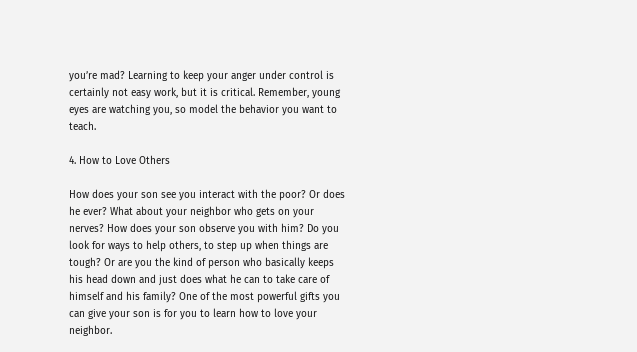you’re mad? Learning to keep your anger under control is certainly not easy work, but it is critical. Remember, young eyes are watching you, so model the behavior you want to teach.

4. How to Love Others

How does your son see you interact with the poor? Or does he ever? What about your neighbor who gets on your nerves? How does your son observe you with him? Do you look for ways to help others, to step up when things are tough? Or are you the kind of person who basically keeps his head down and just does what he can to take care of himself and his family? One of the most powerful gifts you can give your son is for you to learn how to love your neighbor.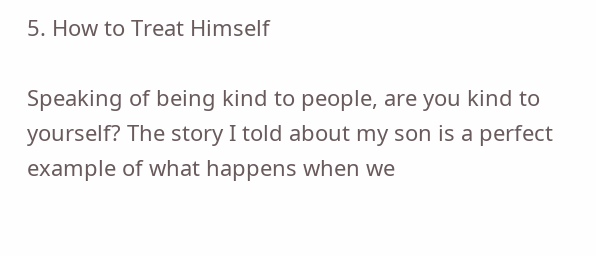5. How to Treat Himself

Speaking of being kind to people, are you kind to yourself? The story I told about my son is a perfect example of what happens when we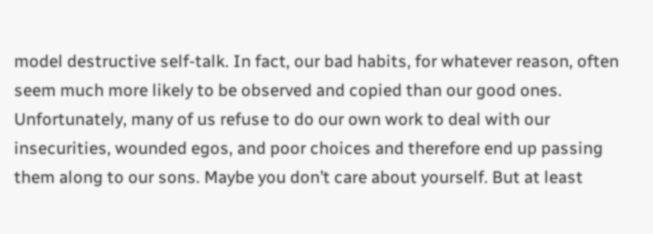model destructive self-talk. In fact, our bad habits, for whatever reason, often seem much more likely to be observed and copied than our good ones. Unfortunately, many of us refuse to do our own work to deal with our insecurities, wounded egos, and poor choices and therefore end up passing them along to our sons. Maybe you don’t care about yourself. But at least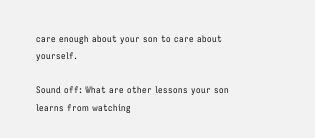care enough about your son to care about yourself.

Sound off: What are other lessons your son learns from watching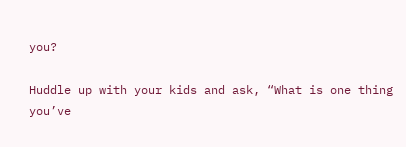you?

Huddle up with your kids and ask, “What is one thing you’ve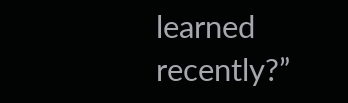learned recently?”